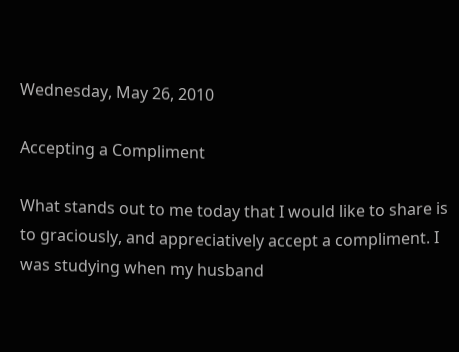Wednesday, May 26, 2010

Accepting a Compliment

What stands out to me today that I would like to share is to graciously, and appreciatively accept a compliment. I was studying when my husband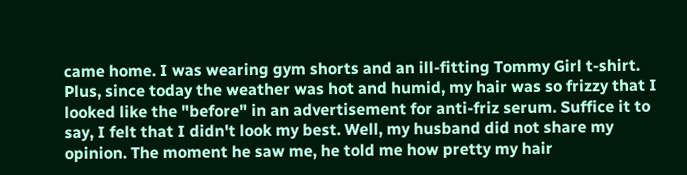came home. I was wearing gym shorts and an ill-fitting Tommy Girl t-shirt. Plus, since today the weather was hot and humid, my hair was so frizzy that I looked like the "before" in an advertisement for anti-friz serum. Suffice it to say, I felt that I didn't look my best. Well, my husband did not share my opinion. The moment he saw me, he told me how pretty my hair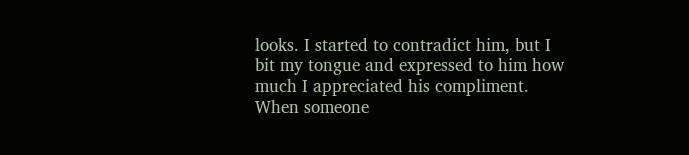looks. I started to contradict him, but I bit my tongue and expressed to him how much I appreciated his compliment. When someone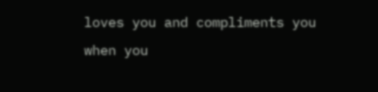loves you and compliments you when you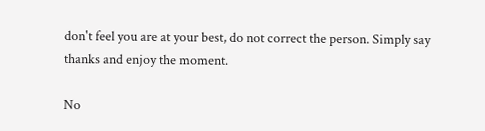don't feel you are at your best, do not correct the person. Simply say thanks and enjoy the moment.

No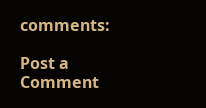comments:

Post a Comment